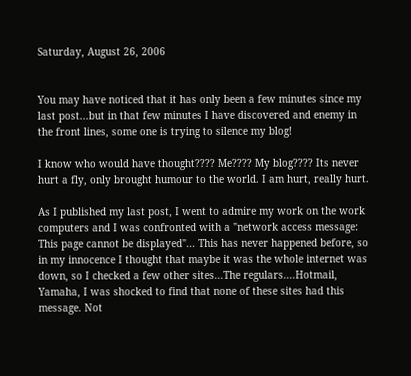Saturday, August 26, 2006


You may have noticed that it has only been a few minutes since my last post...but in that few minutes I have discovered and enemy in the front lines, some one is trying to silence my blog!

I know who would have thought???? Me???? My blog???? Its never hurt a fly, only brought humour to the world. I am hurt, really hurt.

As I published my last post, I went to admire my work on the work computers and I was confronted with a "network access message: This page cannot be displayed"... This has never happened before, so in my innocence I thought that maybe it was the whole internet was down, so I checked a few other sites...The regulars....Hotmail, Yamaha, I was shocked to find that none of these sites had this message. Not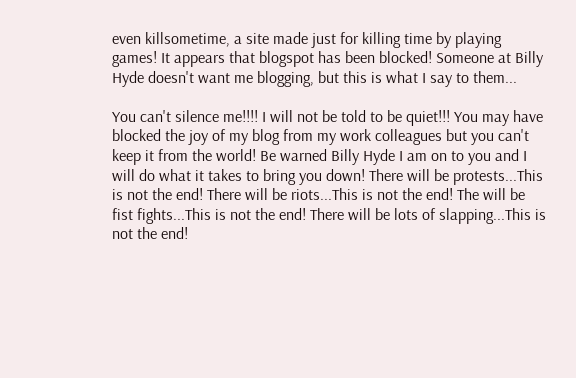even killsometime, a site made just for killing time by playing games! It appears that blogspot has been blocked! Someone at Billy Hyde doesn't want me blogging, but this is what I say to them...

You can't silence me!!!! I will not be told to be quiet!!! You may have blocked the joy of my blog from my work colleagues but you can't keep it from the world! Be warned Billy Hyde I am on to you and I will do what it takes to bring you down! There will be protests...This is not the end! There will be riots...This is not the end! The will be fist fights...This is not the end! There will be lots of slapping...This is not the end!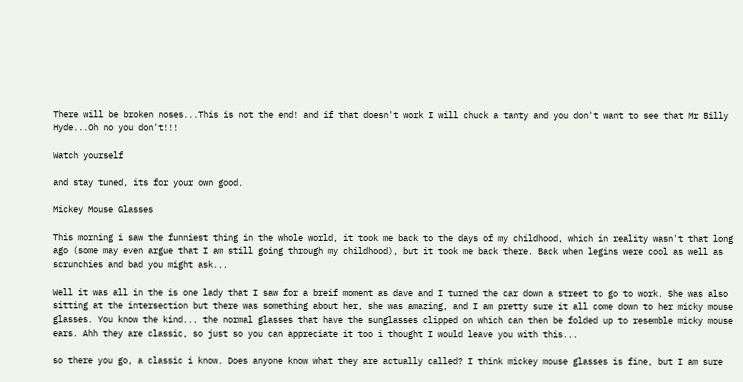There will be broken noses...This is not the end! and if that doesn't work I will chuck a tanty and you don't want to see that Mr Billy Hyde...Oh no you don't!!!

Watch yourself

and stay tuned, its for your own good.

Mickey Mouse Glasses

This morning i saw the funniest thing in the whole world, it took me back to the days of my childhood, which in reality wasn't that long ago (some may even argue that I am still going through my childhood), but it took me back there. Back when legins were cool as well as scrunchies and bad you might ask...

Well it was all in the is one lady that I saw for a breif moment as dave and I turned the car down a street to go to work. She was also sitting at the intersection but there was something about her, she was amazing, and I am pretty sure it all come down to her micky mouse glasses. You know the kind... the normal glasses that have the sunglasses clipped on which can then be folded up to resemble micky mouse ears. Ahh they are classic, so just so you can appreciate it too i thought I would leave you with this...

so there you go, a classic i know. Does anyone know what they are actually called? I think mickey mouse glasses is fine, but I am sure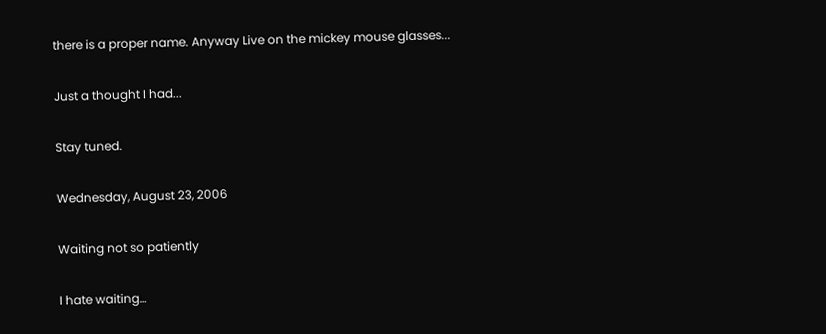there is a proper name. Anyway Live on the mickey mouse glasses...

Just a thought I had...

Stay tuned.

Wednesday, August 23, 2006

Waiting not so patiently

I hate waiting…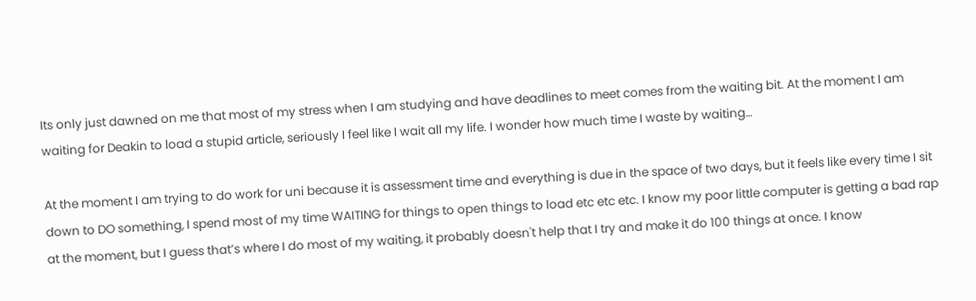Its only just dawned on me that most of my stress when I am studying and have deadlines to meet comes from the waiting bit. At the moment I am waiting for Deakin to load a stupid article, seriously I feel like I wait all my life. I wonder how much time I waste by waiting…

At the moment I am trying to do work for uni because it is assessment time and everything is due in the space of two days, but it feels like every time I sit down to DO something, I spend most of my time WAITING for things to open things to load etc etc etc. I know my poor little computer is getting a bad rap at the moment, but I guess that’s where I do most of my waiting, it probably doesn't help that I try and make it do 100 things at once. I know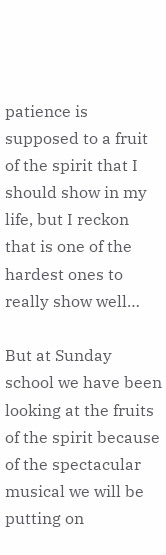patience is supposed to a fruit of the spirit that I should show in my life, but I reckon that is one of the hardest ones to really show well…

But at Sunday school we have been looking at the fruits of the spirit because of the spectacular musical we will be putting on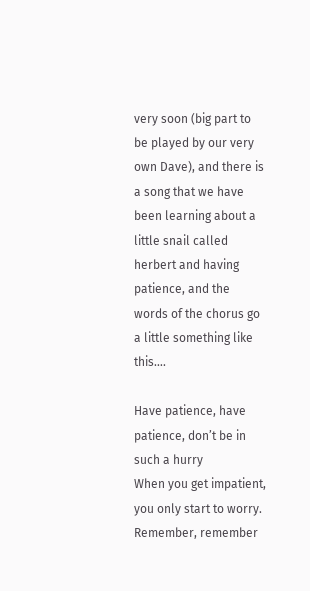very soon (big part to be played by our very own Dave), and there is a song that we have been learning about a little snail called herbert and having patience, and the words of the chorus go a little something like this….

Have patience, have patience, don’t be in such a hurry
When you get impatient, you only start to worry.
Remember, remember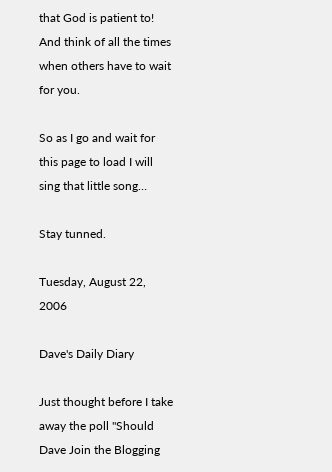that God is patient to!
And think of all the times when others have to wait for you.

So as I go and wait for this page to load I will sing that little song…

Stay tunned.

Tuesday, August 22, 2006

Dave's Daily Diary

Just thought before I take away the poll "Should Dave Join the Blogging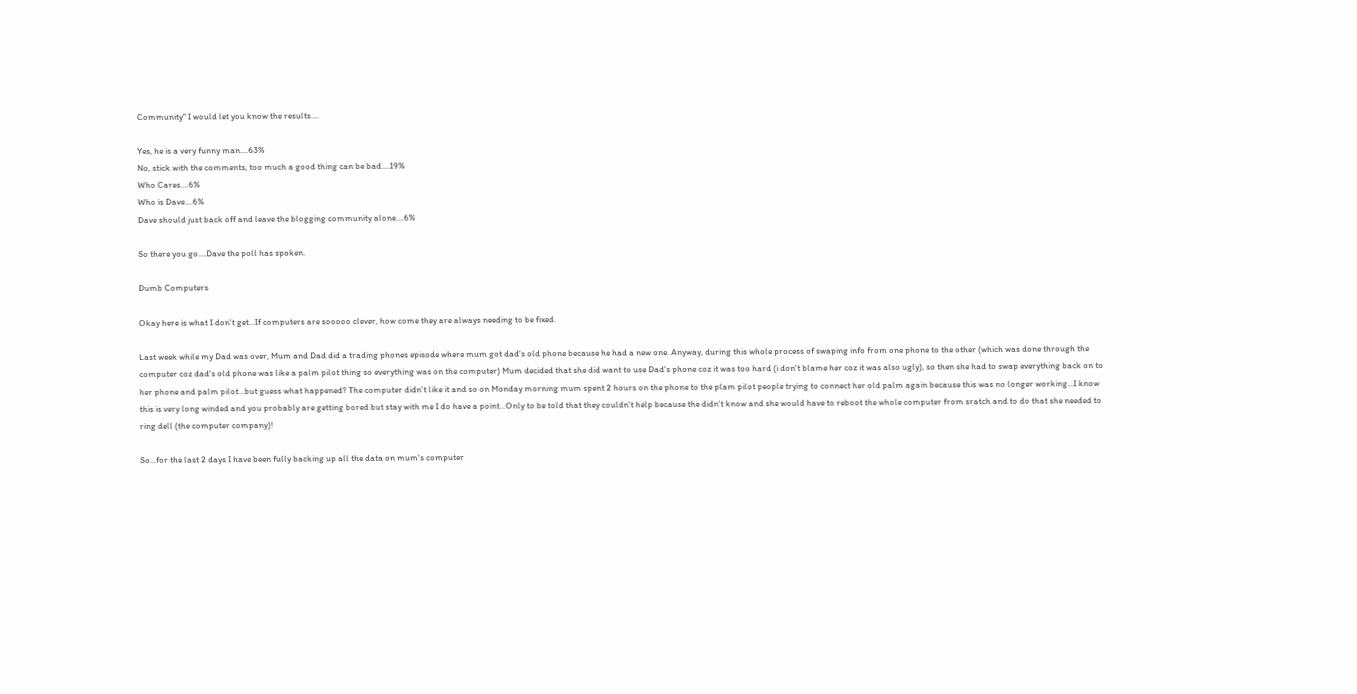Community" I would let you know the results....

Yes, he is a very funny man....63%
No, stick with the comments, too much a good thing can be bad....19%
Who Cares....6%
Who is Dave....6%
Dave should just back off and leave the blogging community alone....6%

So there you go....Dave the poll has spoken.

Dumb Computers

Okay here is what I don't get...If computers are sooooo clever, how come they are always needing to be fixed.

Last week while my Dad was over, Mum and Dad did a trading phones episode where mum got dad's old phone because he had a new one. Anyway, during this whole process of swaping info from one phone to the other (which was done through the computer coz dad's old phone was like a palm pilot thing so everything was on the computer) Mum decided that she did want to use Dad's phone coz it was too hard (i don't blame her coz it was also ugly), so then she had to swap everything back on to her phone and palm pilot...but guess what happened? The computer didn't like it and so on Monday morning mum spent 2 hours on the phone to the plam pilot people trying to connect her old palm again because this was no longer working...I know this is very long winded and you probably are getting bored but stay with me I do have a point...Only to be told that they couldn't help because the didn't know and she would have to reboot the whole computer from sratch and to do that she needed to ring dell (the computer company)!

So...for the last 2 days I have been fully backing up all the data on mum's computer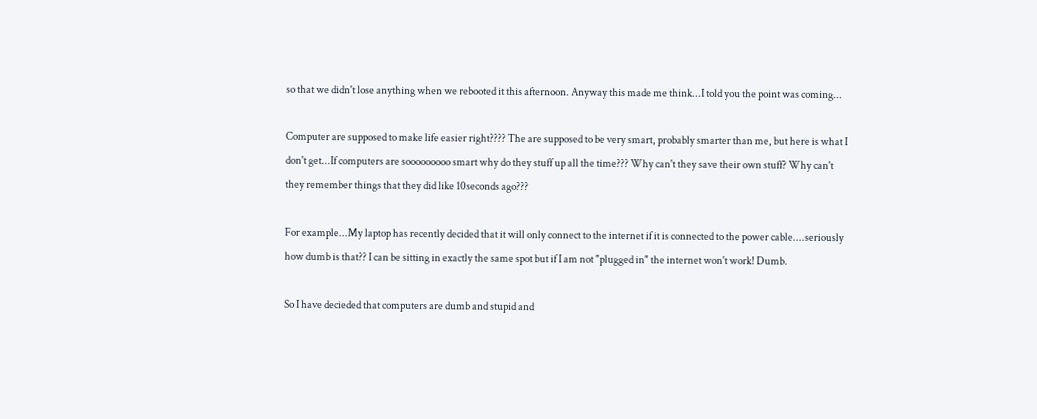so that we didn't lose anything when we rebooted it this afternoon. Anyway this made me think...I told you the point was coming...

Computer are supposed to make life easier right???? The are supposed to be very smart, probably smarter than me, but here is what I don't get...If computers are sooooooooo smart why do they stuff up all the time??? Why can't they save their own stuff? Why can't they remember things that they did like 10seconds ago???

For example...My laptop has recently decided that it will only connect to the internet if it is connected to the power cable....seriously how dumb is that?? I can be sitting in exactly the same spot but if I am not "plugged in" the internet won't work! Dumb.

So I have decieded that computers are dumb and stupid and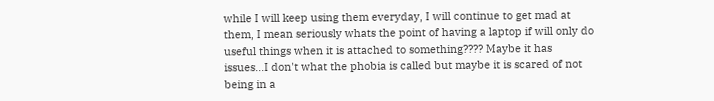while I will keep using them everyday, I will continue to get mad at them, I mean seriously whats the point of having a laptop if will only do useful things when it is attached to something???? Maybe it has issues...I don't what the phobia is called but maybe it is scared of not being in a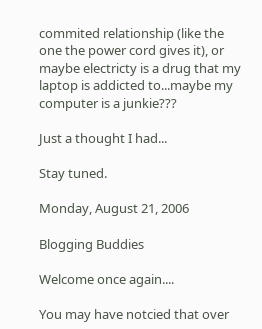commited relationship (like the one the power cord gives it), or maybe electricty is a drug that my laptop is addicted to...maybe my computer is a junkie???

Just a thought I had...

Stay tuned.

Monday, August 21, 2006

Blogging Buddies

Welcome once again....

You may have notcied that over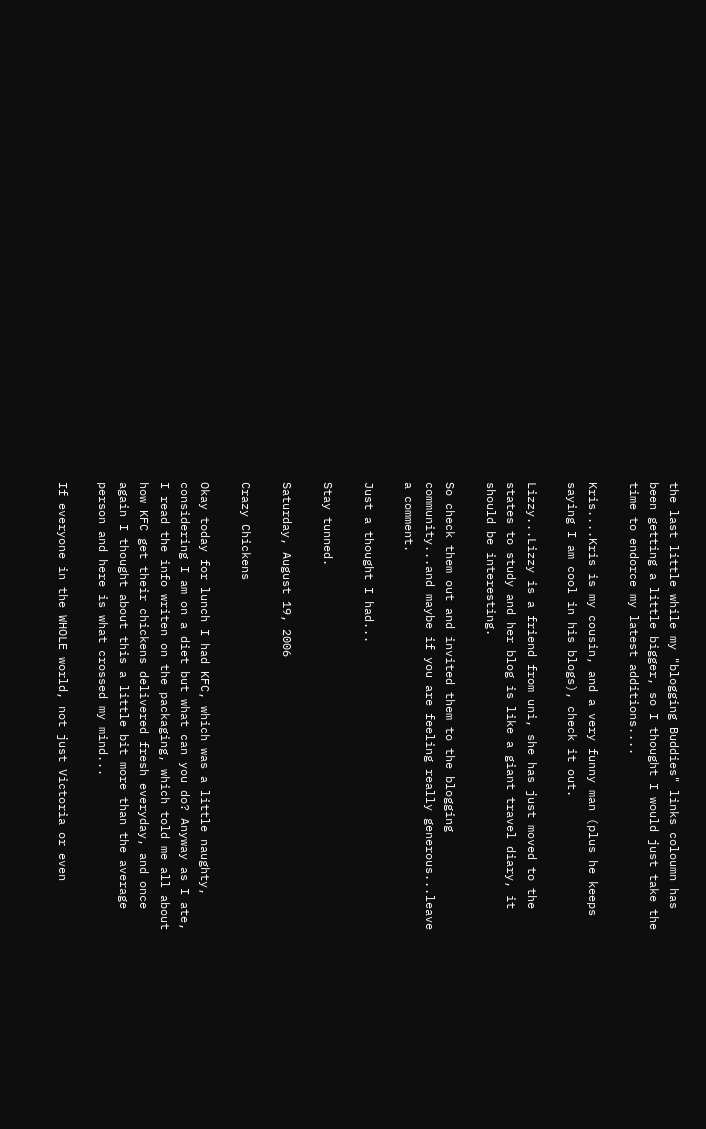the last little while my "blogging Buddies" links coloumn has been getting a little bigger, so I thought I would just take the time to endorce my latest additions....

Kris....Kris is my cousin, and a very funny man (plus he keeps saying I am cool in his blogs), check it out.

Lizzy...Lizzy is a friend from uni, she has just moved to the states to study and her blog is like a giant travel diary, it should be interesting.

So check them out and invited them to the blogging community...and maybe if you are feeling really generous...leave a comment.

Just a thought I had...

Stay tunned.

Saturday, August 19, 2006

Crazy Chickens

Okay today for lunch I had KFC, which was a little naughty, considering I am on a diet but what can you do? Anyway as I ate, I read the info writen on the packaging, which told me all about how KFC get their chickens delivered fresh everyday, and once again I thought about this a little bit more than the average person and here is what crossed my mind...

If everyone in the WHOLE world, not just Victoria or even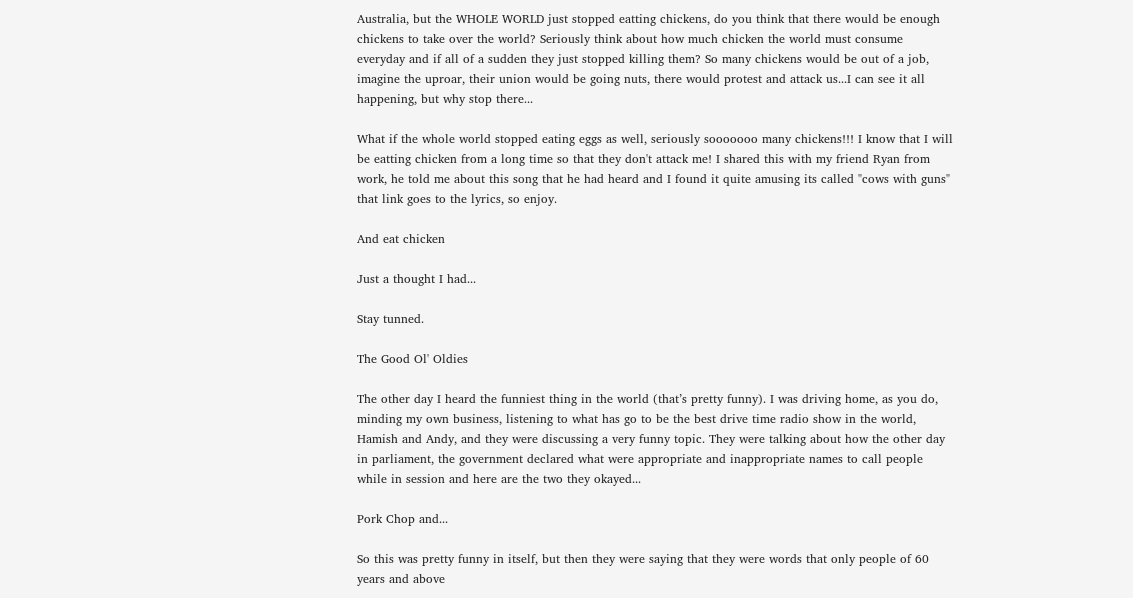Australia, but the WHOLE WORLD just stopped eatting chickens, do you think that there would be enough chickens to take over the world? Seriously think about how much chicken the world must consume everyday and if all of a sudden they just stopped killing them? So many chickens would be out of a job, imagine the uproar, their union would be going nuts, there would protest and attack us...I can see it all happening, but why stop there...

What if the whole world stopped eating eggs as well, seriously sooooooo many chickens!!! I know that I will be eatting chicken from a long time so that they don't attack me! I shared this with my friend Ryan from work, he told me about this song that he had heard and I found it quite amusing its called "cows with guns" that link goes to the lyrics, so enjoy.

And eat chicken

Just a thought I had...

Stay tunned.

The Good Ol' Oldies

The other day I heard the funniest thing in the world (that’s pretty funny). I was driving home, as you do, minding my own business, listening to what has go to be the best drive time radio show in the world, Hamish and Andy, and they were discussing a very funny topic. They were talking about how the other day in parliament, the government declared what were appropriate and inappropriate names to call people while in session and here are the two they okayed...

Pork Chop and...

So this was pretty funny in itself, but then they were saying that they were words that only people of 60 years and above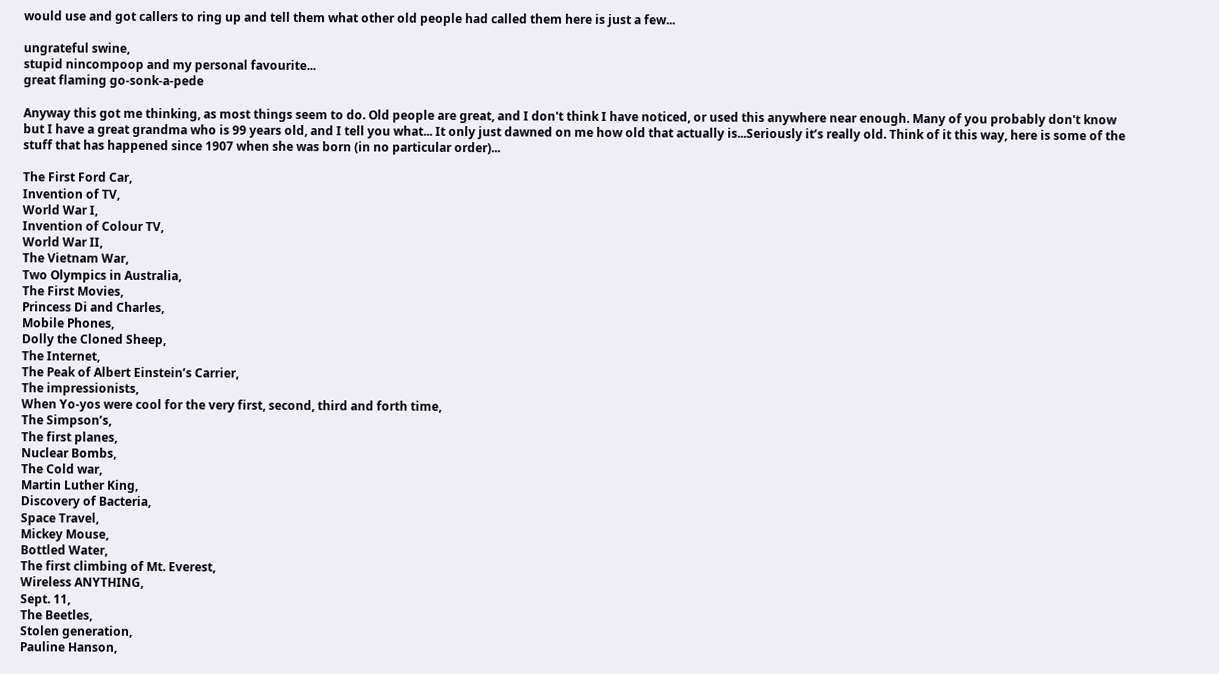would use and got callers to ring up and tell them what other old people had called them here is just a few...

ungrateful swine,
stupid nincompoop and my personal favourite...
great flaming go-sonk-a-pede

Anyway this got me thinking, as most things seem to do. Old people are great, and I don't think I have noticed, or used this anywhere near enough. Many of you probably don't know but I have a great grandma who is 99 years old, and I tell you what... It only just dawned on me how old that actually is...Seriously it’s really old. Think of it this way, here is some of the stuff that has happened since 1907 when she was born (in no particular order)...

The First Ford Car,
Invention of TV,
World War I,
Invention of Colour TV,
World War II,
The Vietnam War,
Two Olympics in Australia,
The First Movies,
Princess Di and Charles,
Mobile Phones,
Dolly the Cloned Sheep,
The Internet,
The Peak of Albert Einstein’s Carrier,
The impressionists,
When Yo-yos were cool for the very first, second, third and forth time,
The Simpson’s,
The first planes,
Nuclear Bombs,
The Cold war,
Martin Luther King,
Discovery of Bacteria,
Space Travel,
Mickey Mouse,
Bottled Water,
The first climbing of Mt. Everest,
Wireless ANYTHING,
Sept. 11,
The Beetles,
Stolen generation,
Pauline Hanson,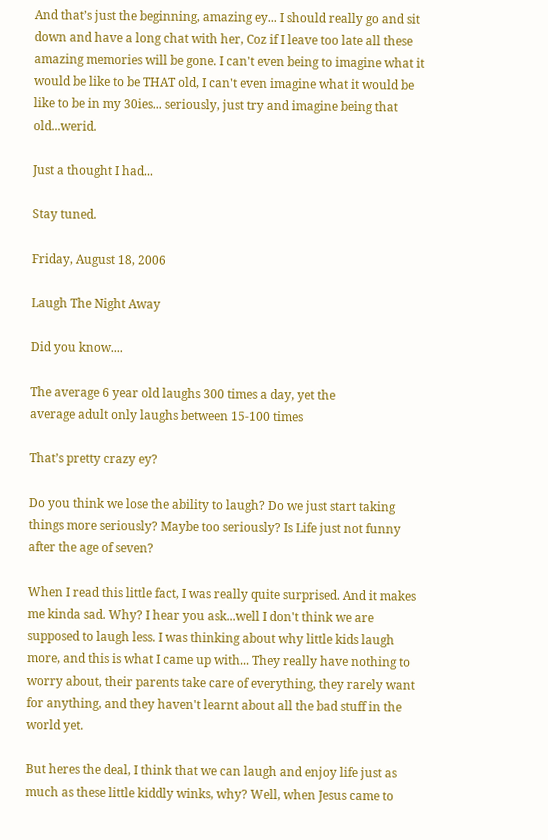And that’s just the beginning, amazing ey... I should really go and sit down and have a long chat with her, Coz if I leave too late all these amazing memories will be gone. I can't even being to imagine what it would be like to be THAT old, I can't even imagine what it would be like to be in my 30ies... seriously, just try and imagine being that old...werid.

Just a thought I had...

Stay tuned.

Friday, August 18, 2006

Laugh The Night Away

Did you know....

The average 6 year old laughs 300 times a day, yet the
average adult only laughs between 15-100 times

That’s pretty crazy ey?

Do you think we lose the ability to laugh? Do we just start taking things more seriously? Maybe too seriously? Is Life just not funny after the age of seven?

When I read this little fact, I was really quite surprised. And it makes me kinda sad. Why? I hear you ask...well I don't think we are supposed to laugh less. I was thinking about why little kids laugh more, and this is what I came up with... They really have nothing to worry about, their parents take care of everything, they rarely want for anything, and they haven't learnt about all the bad stuff in the world yet.

But heres the deal, I think that we can laugh and enjoy life just as much as these little kiddly winks, why? Well, when Jesus came to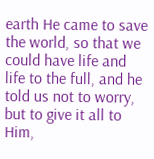earth He came to save the world, so that we could have life and life to the full, and he told us not to worry, but to give it all to Him,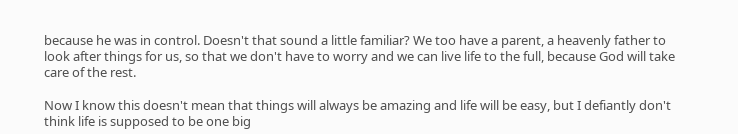because he was in control. Doesn't that sound a little familiar? We too have a parent, a heavenly father to look after things for us, so that we don't have to worry and we can live life to the full, because God will take care of the rest.

Now I know this doesn't mean that things will always be amazing and life will be easy, but I defiantly don't think life is supposed to be one big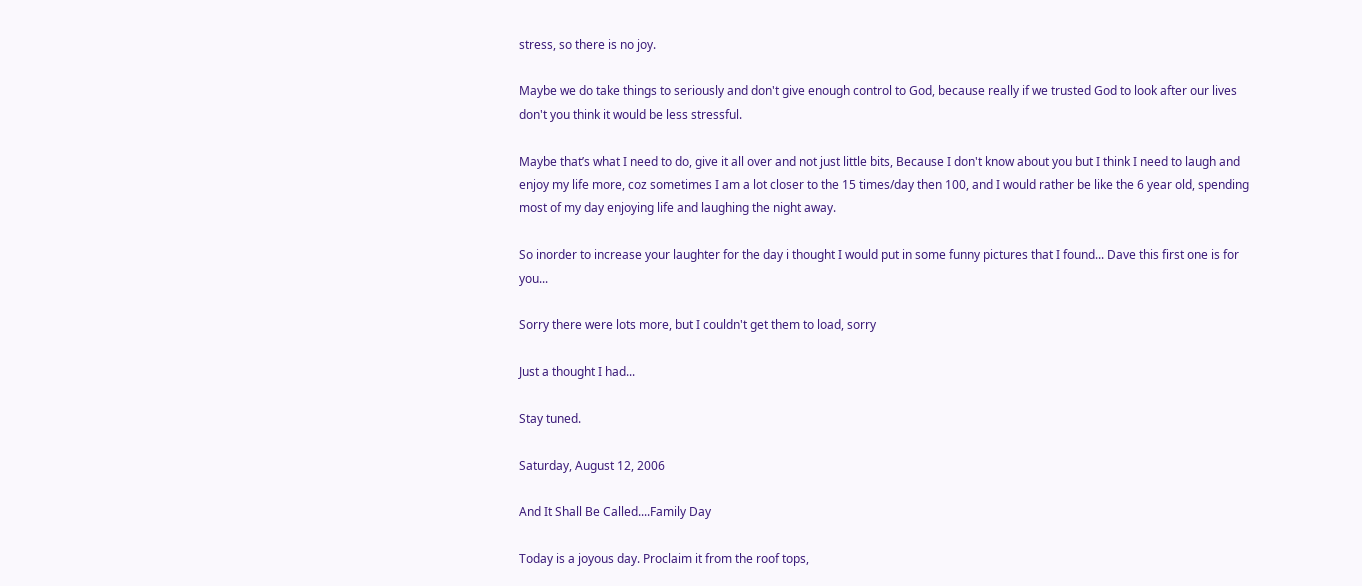stress, so there is no joy.

Maybe we do take things to seriously and don't give enough control to God, because really if we trusted God to look after our lives don't you think it would be less stressful.

Maybe that’s what I need to do, give it all over and not just little bits, Because I don't know about you but I think I need to laugh and enjoy my life more, coz sometimes I am a lot closer to the 15 times/day then 100, and I would rather be like the 6 year old, spending most of my day enjoying life and laughing the night away.

So inorder to increase your laughter for the day i thought I would put in some funny pictures that I found... Dave this first one is for you...

Sorry there were lots more, but I couldn't get them to load, sorry

Just a thought I had...

Stay tuned.

Saturday, August 12, 2006

And It Shall Be Called....Family Day

Today is a joyous day. Proclaim it from the roof tops,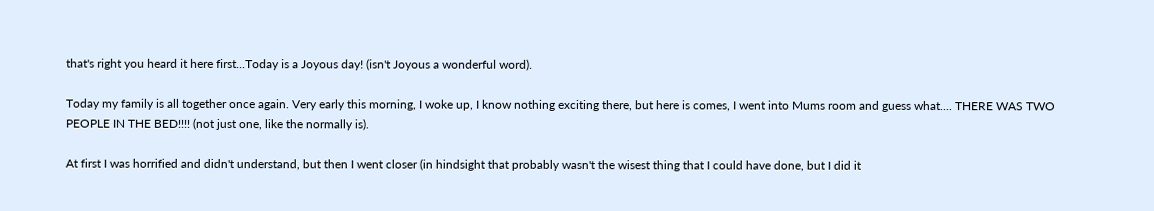that's right you heard it here first...Today is a Joyous day! (isn't Joyous a wonderful word).

Today my family is all together once again. Very early this morning, I woke up, I know nothing exciting there, but here is comes, I went into Mums room and guess what.... THERE WAS TWO PEOPLE IN THE BED!!!! (not just one, like the normally is).

At first I was horrified and didn't understand, but then I went closer (in hindsight that probably wasn't the wisest thing that I could have done, but I did it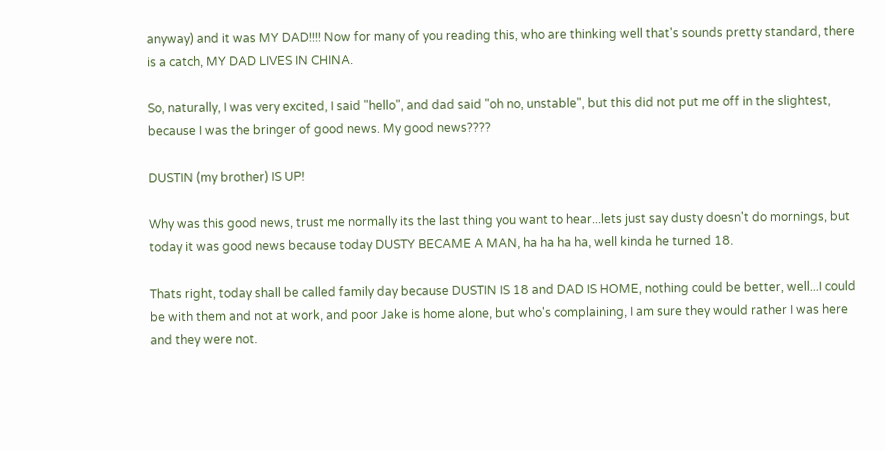anyway) and it was MY DAD!!!! Now for many of you reading this, who are thinking well that's sounds pretty standard, there is a catch, MY DAD LIVES IN CHINA.

So, naturally, I was very excited, I said "hello", and dad said "oh no, unstable", but this did not put me off in the slightest, because I was the bringer of good news. My good news????

DUSTIN (my brother) IS UP!

Why was this good news, trust me normally its the last thing you want to hear...lets just say dusty doesn't do mornings, but today it was good news because today DUSTY BECAME A MAN, ha ha ha ha, well kinda he turned 18.

Thats right, today shall be called family day because DUSTIN IS 18 and DAD IS HOME, nothing could be better, well...I could be with them and not at work, and poor Jake is home alone, but who's complaining, I am sure they would rather I was here and they were not.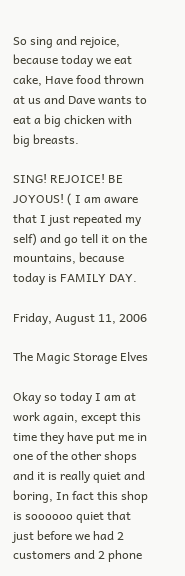So sing and rejoice, because today we eat cake, Have food thrown at us and Dave wants to eat a big chicken with big breasts.

SING! REJOICE! BE JOYOUS! ( I am aware that I just repeated my self) and go tell it on the mountains, because today is FAMILY DAY.

Friday, August 11, 2006

The Magic Storage Elves

Okay so today I am at work again, except this time they have put me in one of the other shops and it is really quiet and boring, In fact this shop is soooooo quiet that just before we had 2 customers and 2 phone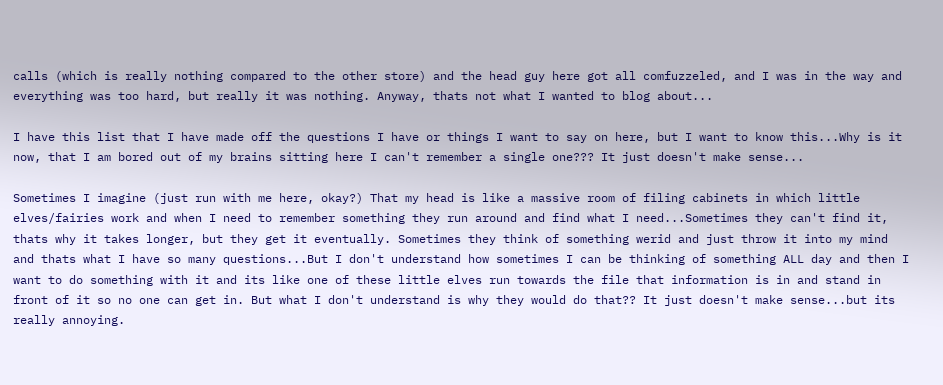calls (which is really nothing compared to the other store) and the head guy here got all comfuzzeled, and I was in the way and everything was too hard, but really it was nothing. Anyway, thats not what I wanted to blog about...

I have this list that I have made off the questions I have or things I want to say on here, but I want to know this...Why is it now, that I am bored out of my brains sitting here I can't remember a single one??? It just doesn't make sense...

Sometimes I imagine (just run with me here, okay?) That my head is like a massive room of filing cabinets in which little elves/fairies work and when I need to remember something they run around and find what I need...Sometimes they can't find it, thats why it takes longer, but they get it eventually. Sometimes they think of something werid and just throw it into my mind and thats what I have so many questions...But I don't understand how sometimes I can be thinking of something ALL day and then I want to do something with it and its like one of these little elves run towards the file that information is in and stand in front of it so no one can get in. But what I don't understand is why they would do that?? It just doesn't make sense...but its really annoying.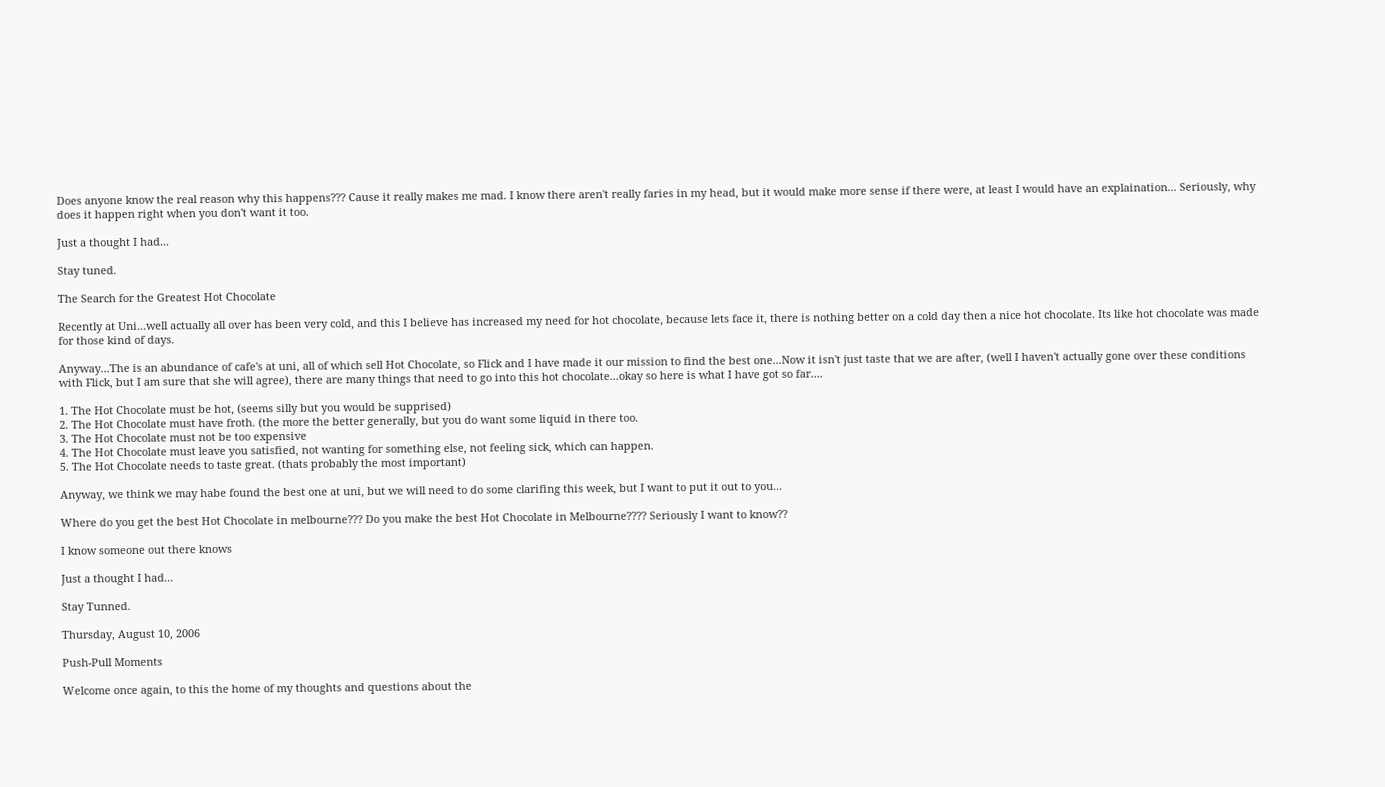Does anyone know the real reason why this happens??? Cause it really makes me mad. I know there aren't really faries in my head, but it would make more sense if there were, at least I would have an explaination... Seriously, why does it happen right when you don't want it too.

Just a thought I had...

Stay tuned.

The Search for the Greatest Hot Chocolate

Recently at Uni...well actually all over has been very cold, and this I believe has increased my need for hot chocolate, because lets face it, there is nothing better on a cold day then a nice hot chocolate. Its like hot chocolate was made for those kind of days.

Anyway...The is an abundance of cafe's at uni, all of which sell Hot Chocolate, so Flick and I have made it our mission to find the best one...Now it isn't just taste that we are after, (well I haven't actually gone over these conditions with Flick, but I am sure that she will agree), there are many things that need to go into this hot chocolate...okay so here is what I have got so far....

1. The Hot Chocolate must be hot, (seems silly but you would be supprised)
2. The Hot Chocolate must have froth. (the more the better generally, but you do want some liquid in there too.
3. The Hot Chocolate must not be too expensive
4. The Hot Chocolate must leave you satisfied, not wanting for something else, not feeling sick, which can happen.
5. The Hot Chocolate needs to taste great. (thats probably the most important)

Anyway, we think we may habe found the best one at uni, but we will need to do some clarifing this week, but I want to put it out to you...

Where do you get the best Hot Chocolate in melbourne??? Do you make the best Hot Chocolate in Melbourne???? Seriously I want to know??

I know someone out there knows

Just a thought I had...

Stay Tunned.

Thursday, August 10, 2006

Push-Pull Moments

Welcome once again, to this the home of my thoughts and questions about the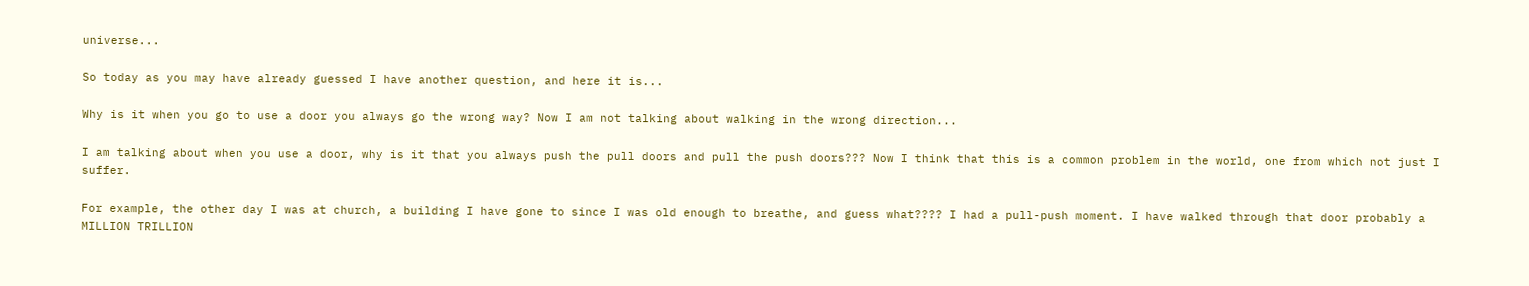universe...

So today as you may have already guessed I have another question, and here it is...

Why is it when you go to use a door you always go the wrong way? Now I am not talking about walking in the wrong direction...

I am talking about when you use a door, why is it that you always push the pull doors and pull the push doors??? Now I think that this is a common problem in the world, one from which not just I suffer.

For example, the other day I was at church, a building I have gone to since I was old enough to breathe, and guess what???? I had a pull-push moment. I have walked through that door probably a MILLION TRILLION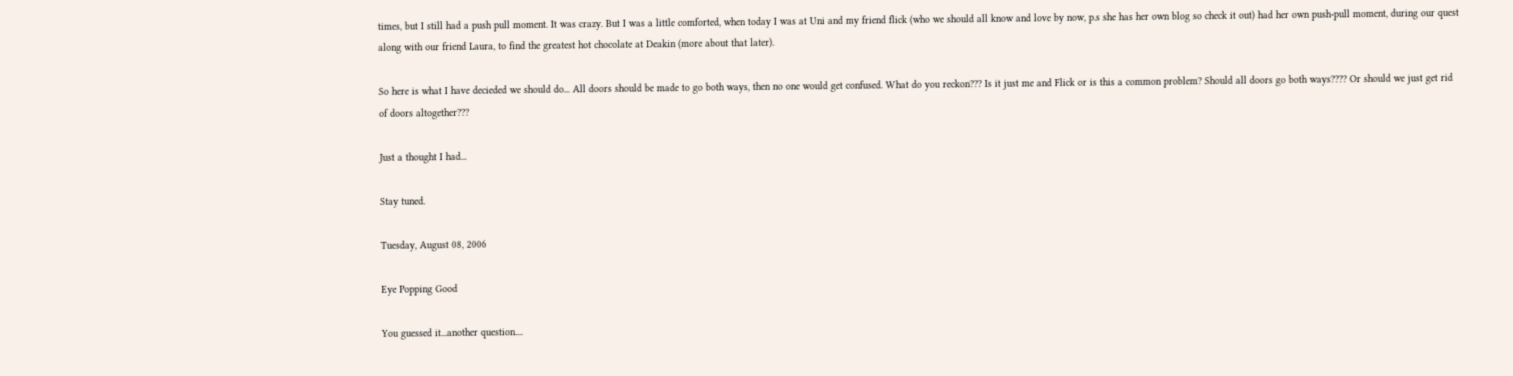times, but I still had a push pull moment. It was crazy. But I was a little comforted, when today I was at Uni and my friend flick (who we should all know and love by now, p.s she has her own blog so check it out) had her own push-pull moment, during our quest along with our friend Laura, to find the greatest hot chocolate at Deakin (more about that later).

So here is what I have decieded we should do... All doors should be made to go both ways, then no one would get confused. What do you reckon??? Is it just me and Flick or is this a common problem? Should all doors go both ways???? Or should we just get rid of doors altogether???

Just a thought I had...

Stay tuned.

Tuesday, August 08, 2006

Eye Popping Good

You guessed it...another question....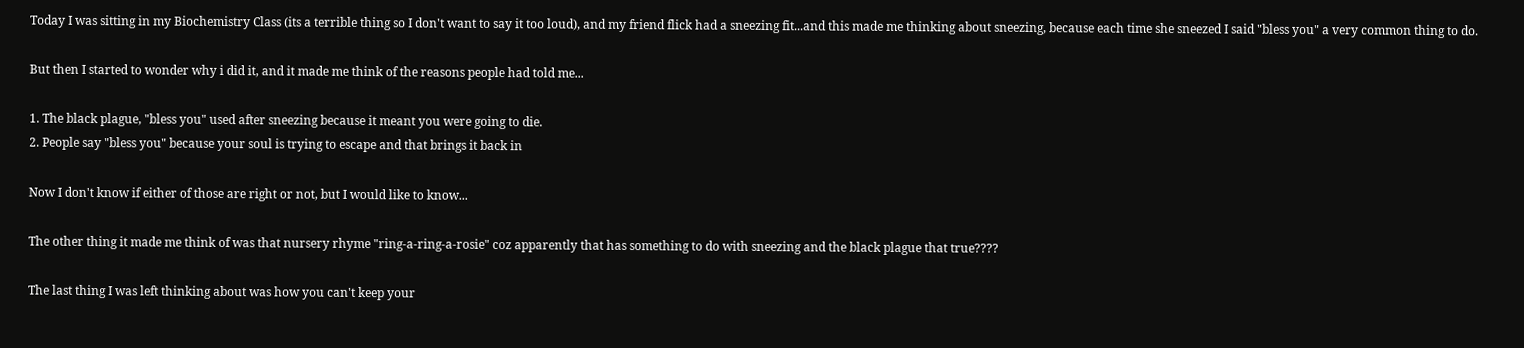Today I was sitting in my Biochemistry Class (its a terrible thing so I don't want to say it too loud), and my friend flick had a sneezing fit...and this made me thinking about sneezing, because each time she sneezed I said "bless you" a very common thing to do.

But then I started to wonder why i did it, and it made me think of the reasons people had told me...

1. The black plague, "bless you" used after sneezing because it meant you were going to die.
2. People say "bless you" because your soul is trying to escape and that brings it back in

Now I don't know if either of those are right or not, but I would like to know...

The other thing it made me think of was that nursery rhyme "ring-a-ring-a-rosie" coz apparently that has something to do with sneezing and the black plague that true????

The last thing I was left thinking about was how you can't keep your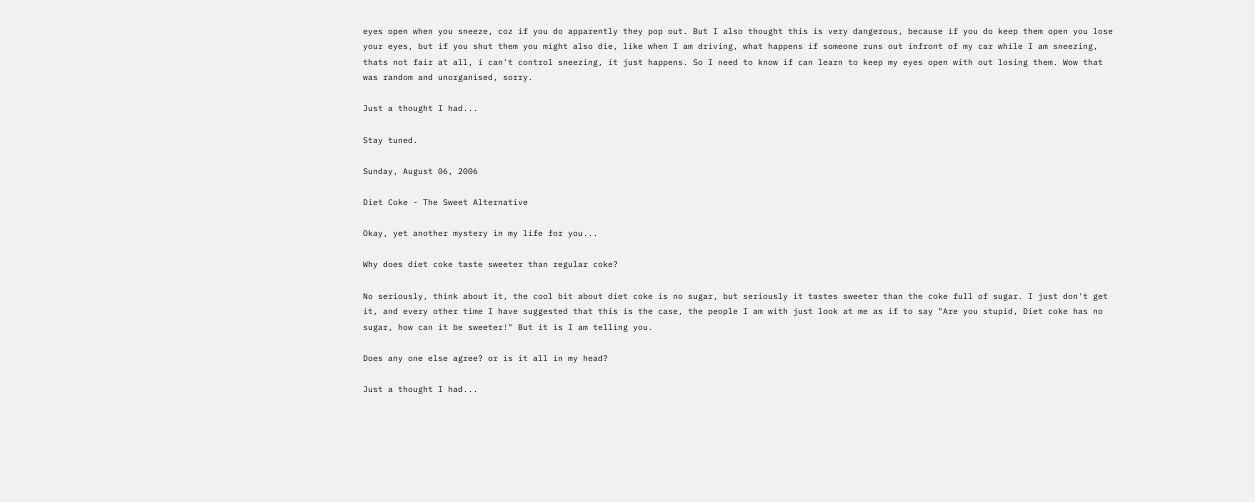eyes open when you sneeze, coz if you do apparently they pop out. But I also thought this is very dangerous, because if you do keep them open you lose your eyes, but if you shut them you might also die, like when I am driving, what happens if someone runs out infront of my car while I am sneezing, thats not fair at all, i can't control sneezing, it just happens. So I need to know if can learn to keep my eyes open with out losing them. Wow that was random and unorganised, sorry.

Just a thought I had...

Stay tuned.

Sunday, August 06, 2006

Diet Coke - The Sweet Alternative

Okay, yet another mystery in my life for you...

Why does diet coke taste sweeter than regular coke?

No seriously, think about it, the cool bit about diet coke is no sugar, but seriously it tastes sweeter than the coke full of sugar. I just don't get it, and every other time I have suggested that this is the case, the people I am with just look at me as if to say "Are you stupid, Diet coke has no sugar, how can it be sweeter!" But it is I am telling you.

Does any one else agree? or is it all in my head?

Just a thought I had...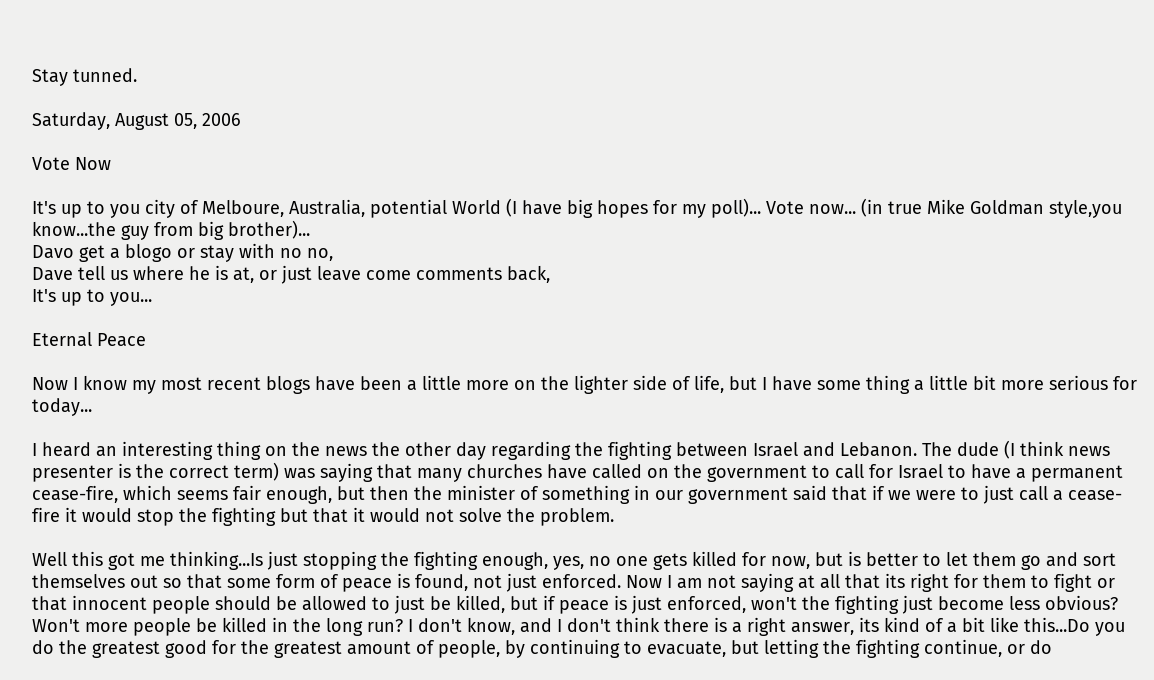Stay tunned.

Saturday, August 05, 2006

Vote Now

It's up to you city of Melboure, Australia, potential World (I have big hopes for my poll)... Vote now... (in true Mike Goldman style,you know...the guy from big brother)...
Davo get a blogo or stay with no no,
Dave tell us where he is at, or just leave come comments back,
It's up to you...

Eternal Peace

Now I know my most recent blogs have been a little more on the lighter side of life, but I have some thing a little bit more serious for today...

I heard an interesting thing on the news the other day regarding the fighting between Israel and Lebanon. The dude (I think news presenter is the correct term) was saying that many churches have called on the government to call for Israel to have a permanent cease-fire, which seems fair enough, but then the minister of something in our government said that if we were to just call a cease-fire it would stop the fighting but that it would not solve the problem.

Well this got me thinking...Is just stopping the fighting enough, yes, no one gets killed for now, but is better to let them go and sort themselves out so that some form of peace is found, not just enforced. Now I am not saying at all that its right for them to fight or that innocent people should be allowed to just be killed, but if peace is just enforced, won't the fighting just become less obvious? Won't more people be killed in the long run? I don't know, and I don't think there is a right answer, its kind of a bit like this...Do you do the greatest good for the greatest amount of people, by continuing to evacuate, but letting the fighting continue, or do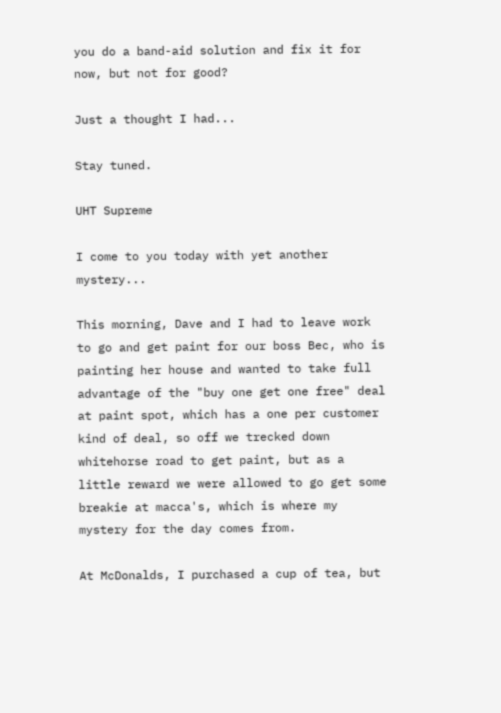you do a band-aid solution and fix it for now, but not for good?

Just a thought I had...

Stay tuned.

UHT Supreme

I come to you today with yet another mystery...

This morning, Dave and I had to leave work to go and get paint for our boss Bec, who is painting her house and wanted to take full advantage of the "buy one get one free" deal at paint spot, which has a one per customer kind of deal, so off we trecked down whitehorse road to get paint, but as a little reward we were allowed to go get some breakie at macca's, which is where my mystery for the day comes from.

At McDonalds, I purchased a cup of tea, but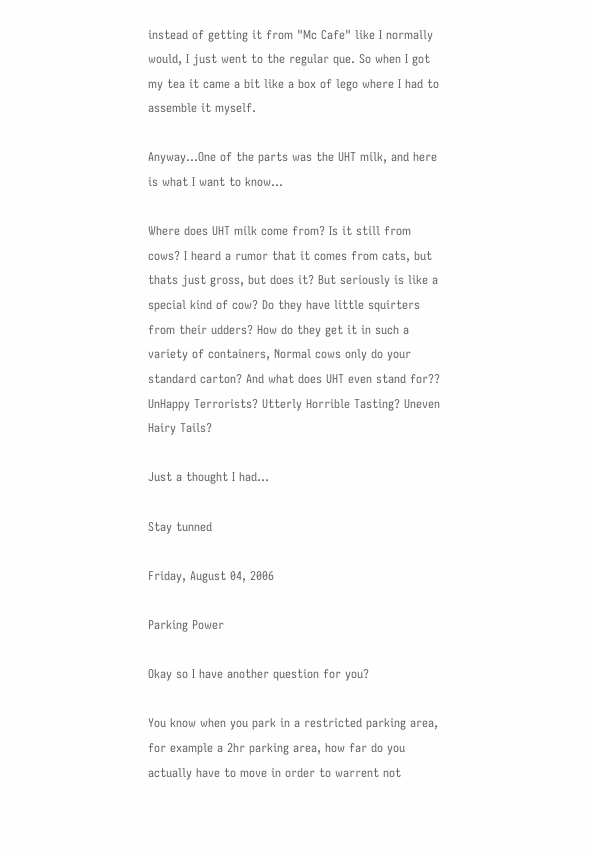instead of getting it from "Mc Cafe" like I normally would, I just went to the regular que. So when I got my tea it came a bit like a box of lego where I had to assemble it myself.

Anyway...One of the parts was the UHT milk, and here is what I want to know...

Where does UHT milk come from? Is it still from cows? I heard a rumor that it comes from cats, but thats just gross, but does it? But seriously is like a special kind of cow? Do they have little squirters from their udders? How do they get it in such a variety of containers, Normal cows only do your standard carton? And what does UHT even stand for?? UnHappy Terrorists? Utterly Horrible Tasting? Uneven Hairy Tails?

Just a thought I had...

Stay tunned

Friday, August 04, 2006

Parking Power

Okay so I have another question for you?

You know when you park in a restricted parking area, for example a 2hr parking area, how far do you actually have to move in order to warrent not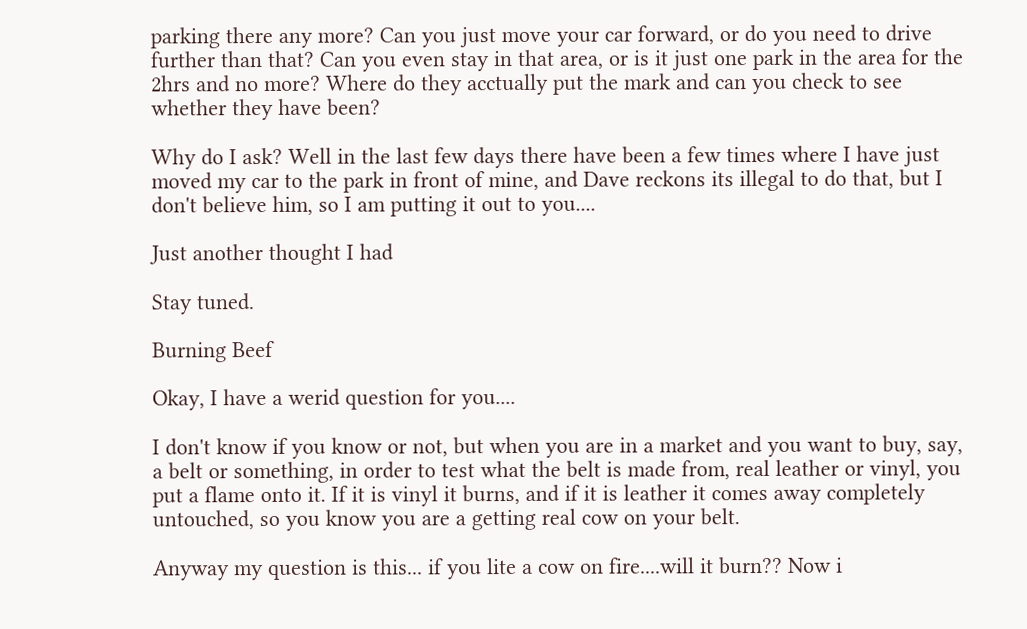parking there any more? Can you just move your car forward, or do you need to drive further than that? Can you even stay in that area, or is it just one park in the area for the 2hrs and no more? Where do they acctually put the mark and can you check to see whether they have been?

Why do I ask? Well in the last few days there have been a few times where I have just moved my car to the park in front of mine, and Dave reckons its illegal to do that, but I don't believe him, so I am putting it out to you....

Just another thought I had

Stay tuned.

Burning Beef

Okay, I have a werid question for you....

I don't know if you know or not, but when you are in a market and you want to buy, say, a belt or something, in order to test what the belt is made from, real leather or vinyl, you put a flame onto it. If it is vinyl it burns, and if it is leather it comes away completely untouched, so you know you are a getting real cow on your belt.

Anyway my question is this... if you lite a cow on fire....will it burn?? Now i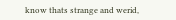know thats strange and werid,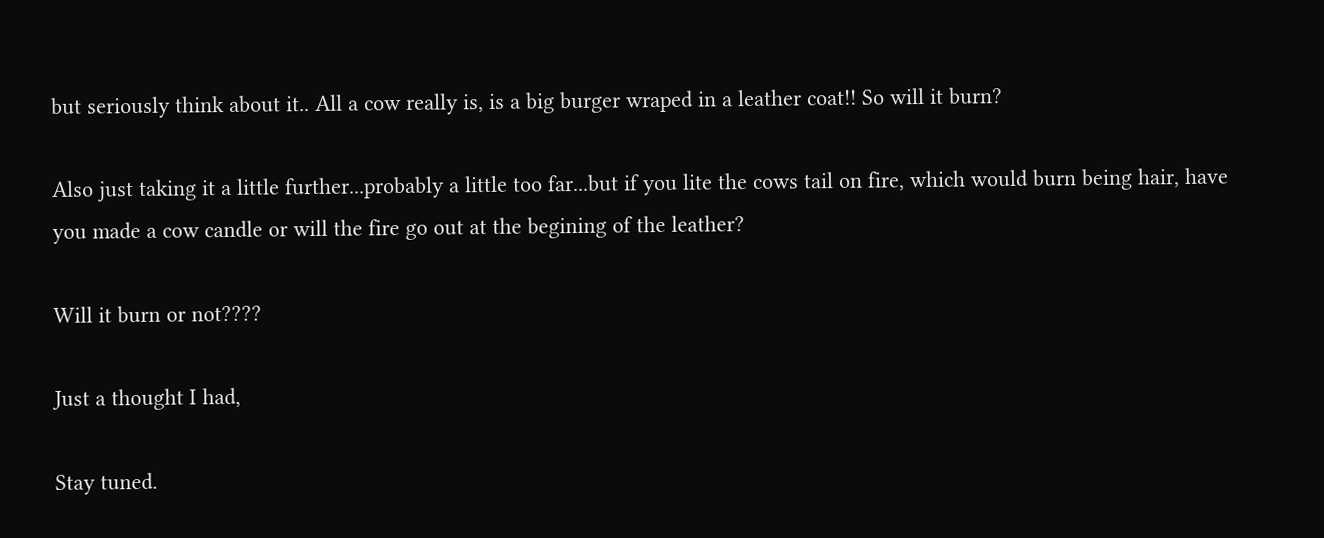but seriously think about it.. All a cow really is, is a big burger wraped in a leather coat!! So will it burn?

Also just taking it a little further...probably a little too far...but if you lite the cows tail on fire, which would burn being hair, have you made a cow candle or will the fire go out at the begining of the leather?

Will it burn or not????

Just a thought I had,

Stay tuned.